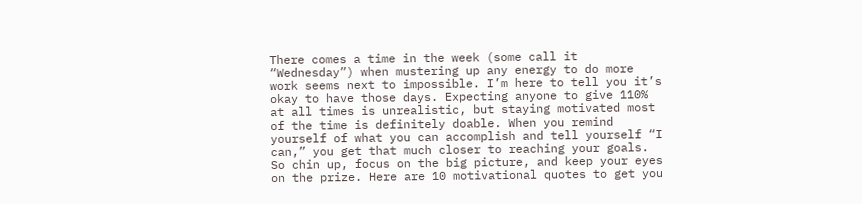There comes a time in the week (some call it “Wednesday”) when mustering up any energy to do more work seems next to impossible. I’m here to tell you it’s okay to have those days. Expecting anyone to give 110% at all times is unrealistic, but staying motivated most of the time is definitely doable. When you remind yourself of what you can accomplish and tell yourself “I can,” you get that much closer to reaching your goals. So chin up, focus on the big picture, and keep your eyes on the prize. Here are 10 motivational quotes to get you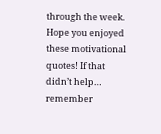through the week.     Hope you enjoyed these motivational quotes! If that didn’t help… remember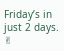Friday’s in just 2 days. ✌